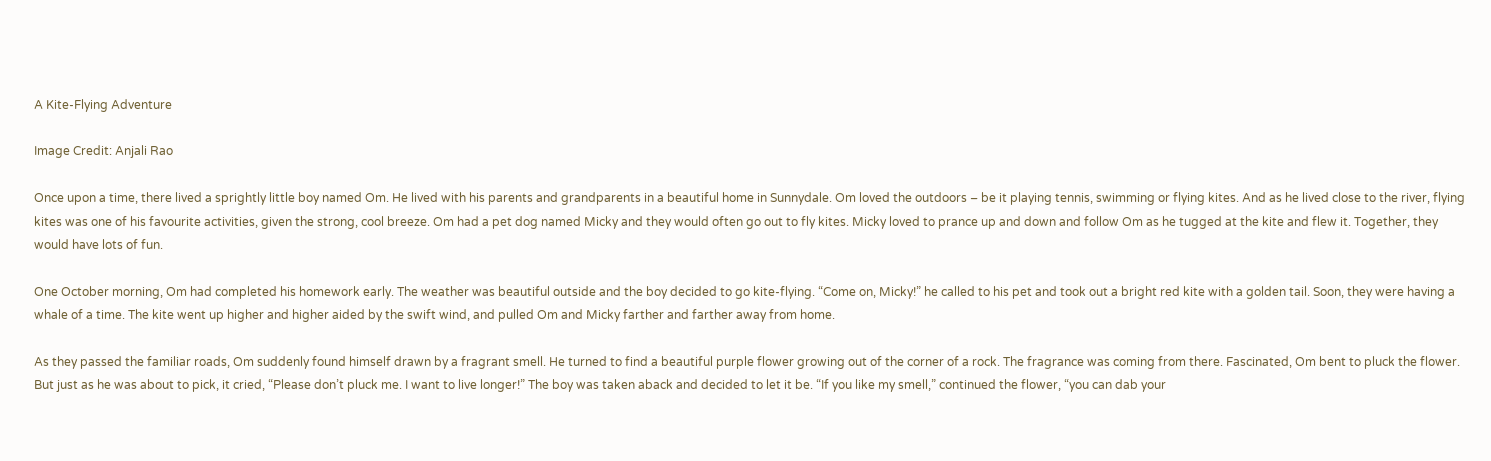A Kite-Flying Adventure

Image Credit: Anjali Rao

Once upon a time, there lived a sprightly little boy named Om. He lived with his parents and grandparents in a beautiful home in Sunnydale. Om loved the outdoors – be it playing tennis, swimming or flying kites. And as he lived close to the river, flying kites was one of his favourite activities, given the strong, cool breeze. Om had a pet dog named Micky and they would often go out to fly kites. Micky loved to prance up and down and follow Om as he tugged at the kite and flew it. Together, they would have lots of fun.

One October morning, Om had completed his homework early. The weather was beautiful outside and the boy decided to go kite-flying. “Come on, Micky!” he called to his pet and took out a bright red kite with a golden tail. Soon, they were having a whale of a time. The kite went up higher and higher aided by the swift wind, and pulled Om and Micky farther and farther away from home.

As they passed the familiar roads, Om suddenly found himself drawn by a fragrant smell. He turned to find a beautiful purple flower growing out of the corner of a rock. The fragrance was coming from there. Fascinated, Om bent to pluck the flower. But just as he was about to pick, it cried, “Please don’t pluck me. I want to live longer!” The boy was taken aback and decided to let it be. “If you like my smell,” continued the flower, “you can dab your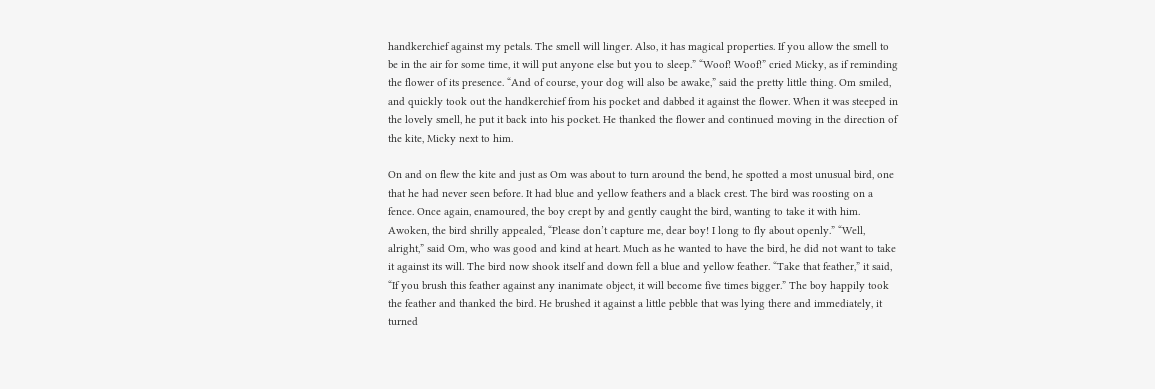handkerchief against my petals. The smell will linger. Also, it has magical properties. If you allow the smell to be in the air for some time, it will put anyone else but you to sleep.” “Woof! Woof!” cried Micky, as if reminding the flower of its presence. “And of course, your dog will also be awake,” said the pretty little thing. Om smiled, and quickly took out the handkerchief from his pocket and dabbed it against the flower. When it was steeped in the lovely smell, he put it back into his pocket. He thanked the flower and continued moving in the direction of the kite, Micky next to him.

On and on flew the kite and just as Om was about to turn around the bend, he spotted a most unusual bird, one that he had never seen before. It had blue and yellow feathers and a black crest. The bird was roosting on a fence. Once again, enamoured, the boy crept by and gently caught the bird, wanting to take it with him. Awoken, the bird shrilly appealed, “Please don’t capture me, dear boy! I long to fly about openly.” “Well, alright,” said Om, who was good and kind at heart. Much as he wanted to have the bird, he did not want to take it against its will. The bird now shook itself and down fell a blue and yellow feather. “Take that feather,” it said, “If you brush this feather against any inanimate object, it will become five times bigger.” The boy happily took the feather and thanked the bird. He brushed it against a little pebble that was lying there and immediately, it turned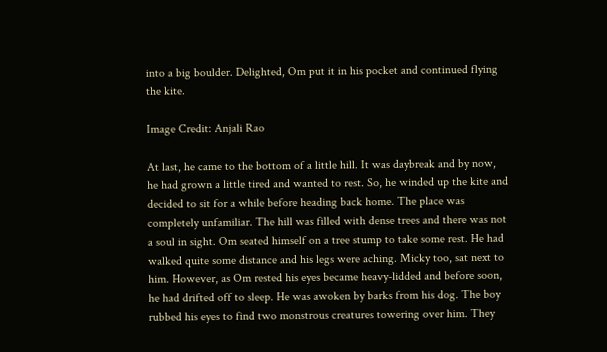into a big boulder. Delighted, Om put it in his pocket and continued flying the kite.

Image Credit: Anjali Rao

At last, he came to the bottom of a little hill. It was daybreak and by now, he had grown a little tired and wanted to rest. So, he winded up the kite and decided to sit for a while before heading back home. The place was completely unfamiliar. The hill was filled with dense trees and there was not a soul in sight. Om seated himself on a tree stump to take some rest. He had walked quite some distance and his legs were aching. Micky too, sat next to him. However, as Om rested his eyes became heavy-lidded and before soon, he had drifted off to sleep. He was awoken by barks from his dog. The boy rubbed his eyes to find two monstrous creatures towering over him. They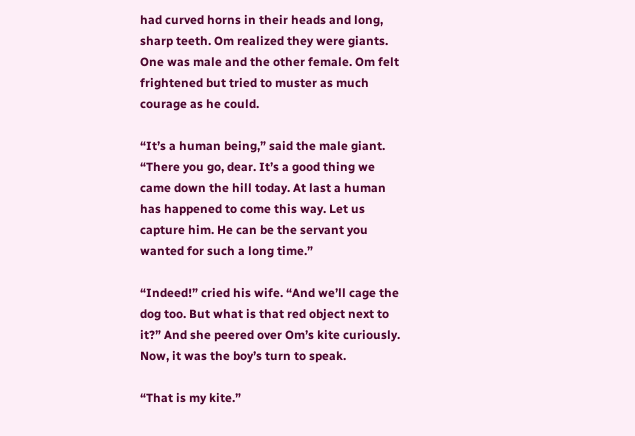had curved horns in their heads and long, sharp teeth. Om realized they were giants. One was male and the other female. Om felt frightened but tried to muster as much courage as he could.

“It’s a human being,” said the male giant. “There you go, dear. It’s a good thing we came down the hill today. At last a human has happened to come this way. Let us capture him. He can be the servant you wanted for such a long time.”

“Indeed!” cried his wife. “And we’ll cage the dog too. But what is that red object next to it?” And she peered over Om’s kite curiously. Now, it was the boy’s turn to speak.

“That is my kite.”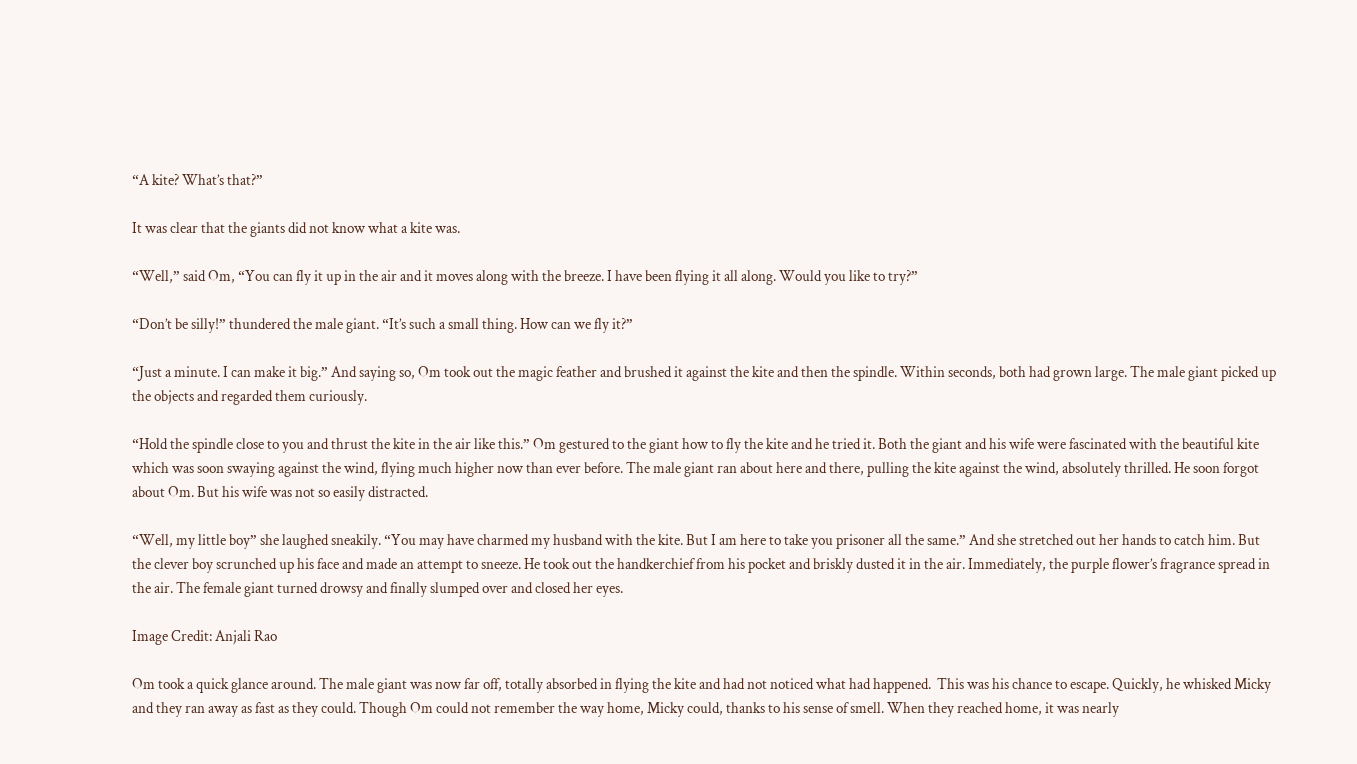“A kite? What’s that?”

It was clear that the giants did not know what a kite was.

“Well,” said Om, “You can fly it up in the air and it moves along with the breeze. I have been flying it all along. Would you like to try?”

“Don’t be silly!” thundered the male giant. “It’s such a small thing. How can we fly it?”

“Just a minute. I can make it big.” And saying so, Om took out the magic feather and brushed it against the kite and then the spindle. Within seconds, both had grown large. The male giant picked up the objects and regarded them curiously.

“Hold the spindle close to you and thrust the kite in the air like this.” Om gestured to the giant how to fly the kite and he tried it. Both the giant and his wife were fascinated with the beautiful kite which was soon swaying against the wind, flying much higher now than ever before. The male giant ran about here and there, pulling the kite against the wind, absolutely thrilled. He soon forgot about Om. But his wife was not so easily distracted.

“Well, my little boy” she laughed sneakily. “You may have charmed my husband with the kite. But I am here to take you prisoner all the same.” And she stretched out her hands to catch him. But the clever boy scrunched up his face and made an attempt to sneeze. He took out the handkerchief from his pocket and briskly dusted it in the air. Immediately, the purple flower’s fragrance spread in the air. The female giant turned drowsy and finally slumped over and closed her eyes.

Image Credit: Anjali Rao

Om took a quick glance around. The male giant was now far off, totally absorbed in flying the kite and had not noticed what had happened.  This was his chance to escape. Quickly, he whisked Micky and they ran away as fast as they could. Though Om could not remember the way home, Micky could, thanks to his sense of smell. When they reached home, it was nearly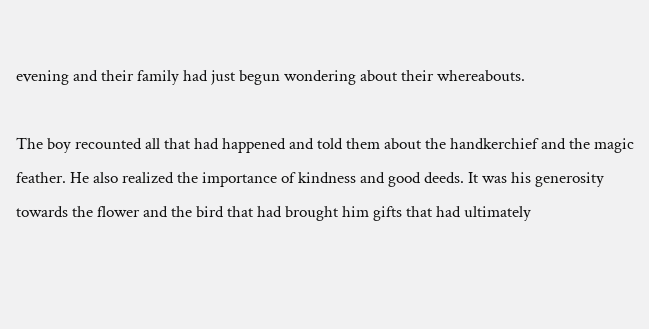evening and their family had just begun wondering about their whereabouts.

The boy recounted all that had happened and told them about the handkerchief and the magic feather. He also realized the importance of kindness and good deeds. It was his generosity towards the flower and the bird that had brought him gifts that had ultimately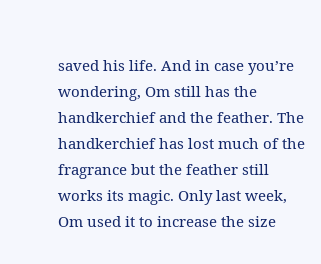saved his life. And in case you’re wondering, Om still has the handkerchief and the feather. The handkerchief has lost much of the fragrance but the feather still works its magic. Only last week, Om used it to increase the size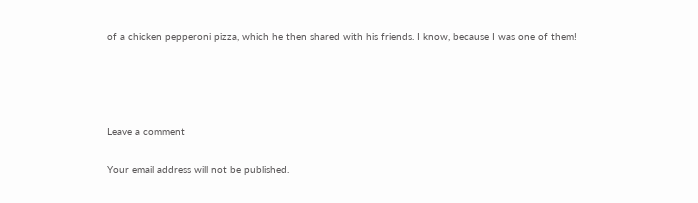of a chicken pepperoni pizza, which he then shared with his friends. I know, because I was one of them!




Leave a comment

Your email address will not be published.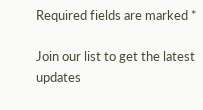Required fields are marked *

Join our list to get the latest updates